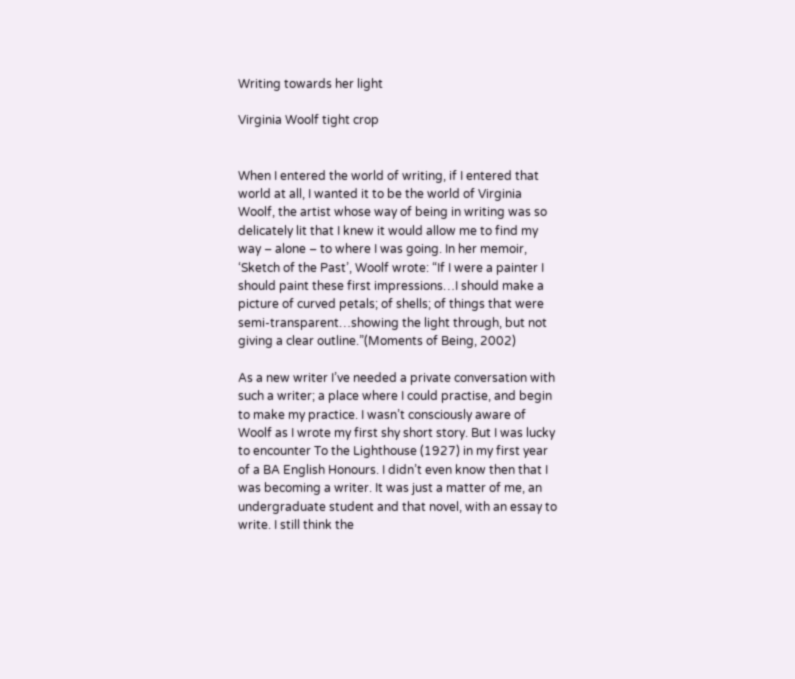Writing towards her light

Virginia Woolf tight crop


When I entered the world of writing, if I entered that world at all, I wanted it to be the world of Virginia Woolf, the artist whose way of being in writing was so delicately lit that I knew it would allow me to find my way – alone – to where I was going. In her memoir, ‘Sketch of the Past’, Woolf wrote: “If I were a painter I should paint these first impressions…I should make a picture of curved petals; of shells; of things that were semi-transparent…showing the light through, but not giving a clear outline.”(Moments of Being, 2002)

As a new writer I’ve needed a private conversation with such a writer; a place where I could practise, and begin to make my practice. I wasn’t consciously aware of Woolf as I wrote my first shy short story. But I was lucky to encounter To the Lighthouse (1927) in my first year of a BA English Honours. I didn’t even know then that I was becoming a writer. It was just a matter of me, an undergraduate student and that novel, with an essay to write. I still think the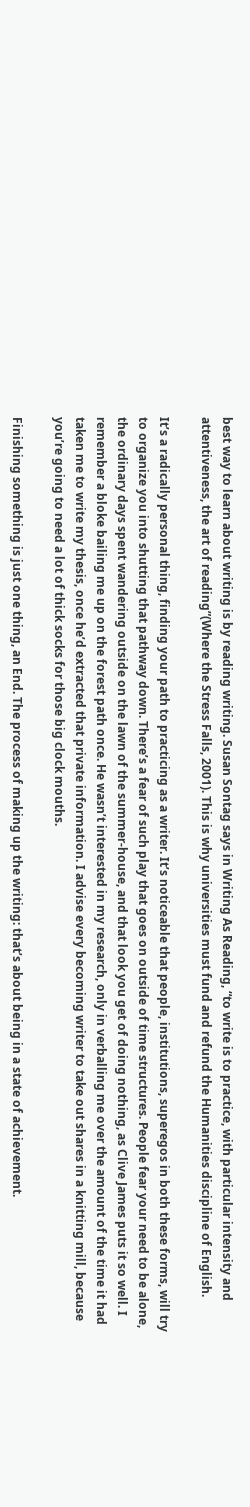best way to learn about writing is by reading writing. Susan Sontag says in Writing As Reading, “to write is to practice, with particular intensity and attentiveness, the art of reading”(Where the Stress Falls, 2001). This is why universities must fund and refund the Humanities discipline of English.

It’s a radically personal thing, finding your path to practicing as a writer. It’s noticeable that people, institutions, superegos in both these forms, will try to organize you into shutting that pathway down. There’s a fear of such play that goes on outside of time structures. People fear your need to be alone, the ordinary days spent wandering outside on the lawn of the summer-house, and that look you get of doing nothing, as Clive James puts it so well. I remember a bloke bailing me up on the forest path once. He wasn’t interested in my research, only in verballing me over the amount of the time it had taken me to write my thesis, once he’d extracted that private information. I advise every becoming writer to take out shares in a knitting mill, because you’re going to need a lot of thick socks for those big clock mouths.

Finishing something is just one thing, an End. The process of making up the writing: that’s about being in a state of achievement.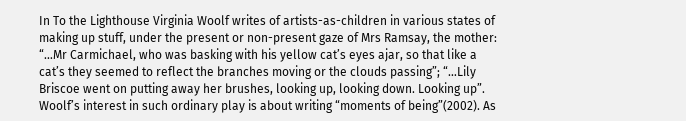In To the Lighthouse Virginia Woolf writes of artists-as-children in various states of making up stuff, under the present or non-present gaze of Mrs Ramsay, the mother: “…Mr Carmichael, who was basking with his yellow cat’s eyes ajar, so that like a cat’s they seemed to reflect the branches moving or the clouds passing”; “…Lily Briscoe went on putting away her brushes, looking up, looking down. Looking up”. Woolf’s interest in such ordinary play is about writing “moments of being”(2002). As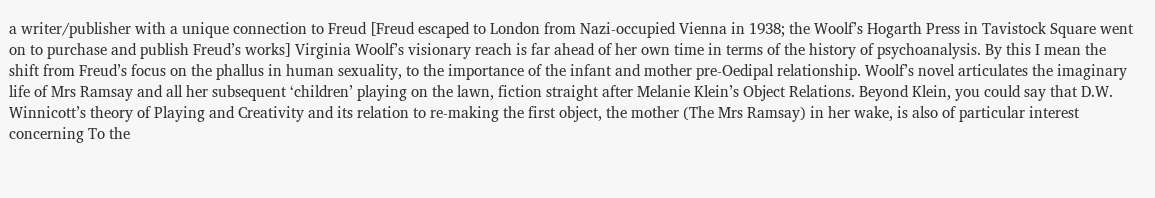a writer/publisher with a unique connection to Freud [Freud escaped to London from Nazi-occupied Vienna in 1938; the Woolf’s Hogarth Press in Tavistock Square went on to purchase and publish Freud’s works] Virginia Woolf’s visionary reach is far ahead of her own time in terms of the history of psychoanalysis. By this I mean the shift from Freud’s focus on the phallus in human sexuality, to the importance of the infant and mother pre-Oedipal relationship. Woolf’s novel articulates the imaginary life of Mrs Ramsay and all her subsequent ‘children’ playing on the lawn, fiction straight after Melanie Klein’s Object Relations. Beyond Klein, you could say that D.W. Winnicott’s theory of Playing and Creativity and its relation to re-making the first object, the mother (The Mrs Ramsay) in her wake, is also of particular interest concerning To the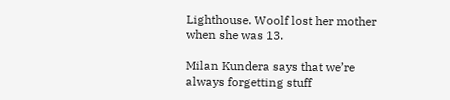Lighthouse. Woolf lost her mother when she was 13.

Milan Kundera says that we’re always forgetting stuff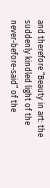and therefore “Beauty in art: the suddenly kindled light of the never-before-said” of the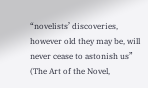“novelists’ discoveries, however old they may be, will never cease to astonish us” (The Art of the Novel,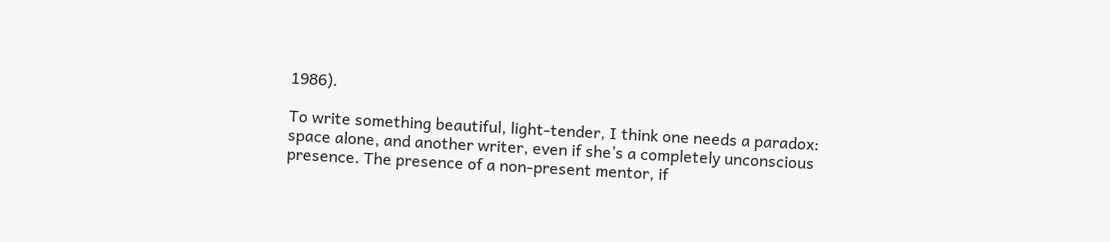1986).

To write something beautiful, light-tender, I think one needs a paradox: space alone, and another writer, even if she’s a completely unconscious presence. The presence of a non-present mentor, if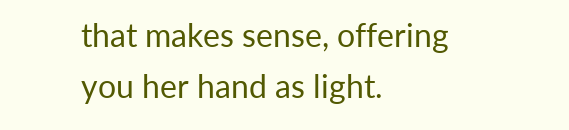that makes sense, offering you her hand as light.